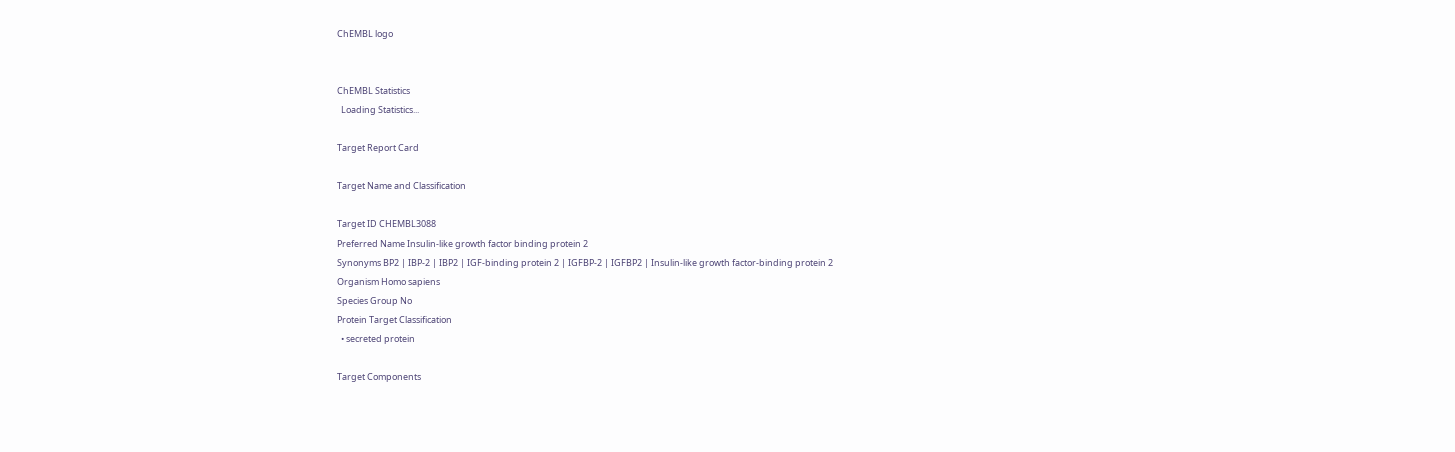ChEMBL logo


ChEMBL Statistics
  Loading Statistics...

Target Report Card

Target Name and Classification

Target ID CHEMBL3088
Preferred Name Insulin-like growth factor binding protein 2
Synonyms BP2 | IBP-2 | IBP2 | IGF-binding protein 2 | IGFBP-2 | IGFBP2 | Insulin-like growth factor-binding protein 2
Organism Homo sapiens
Species Group No
Protein Target Classification
  • secreted protein

Target Components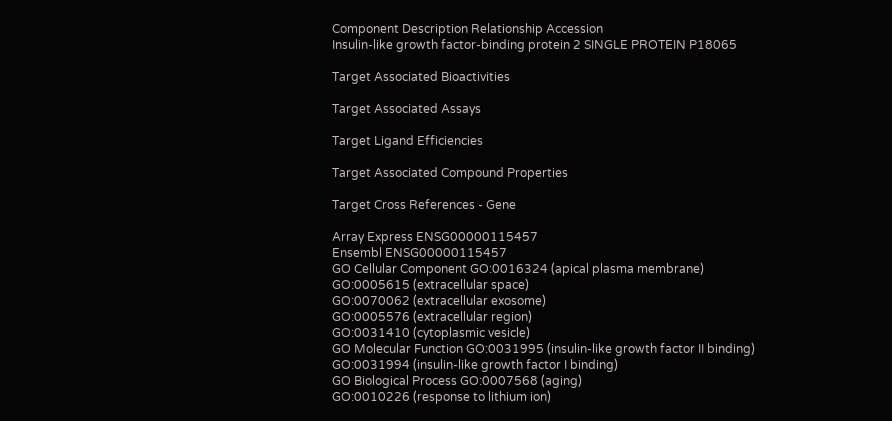Component Description Relationship Accession
Insulin-like growth factor-binding protein 2 SINGLE PROTEIN P18065

Target Associated Bioactivities

Target Associated Assays

Target Ligand Efficiencies

Target Associated Compound Properties

Target Cross References - Gene

Array Express ENSG00000115457
Ensembl ENSG00000115457
GO Cellular Component GO:0016324 (apical plasma membrane)
GO:0005615 (extracellular space)
GO:0070062 (extracellular exosome)
GO:0005576 (extracellular region)
GO:0031410 (cytoplasmic vesicle)
GO Molecular Function GO:0031995 (insulin-like growth factor II binding)
GO:0031994 (insulin-like growth factor I binding)
GO Biological Process GO:0007568 (aging)
GO:0010226 (response to lithium ion)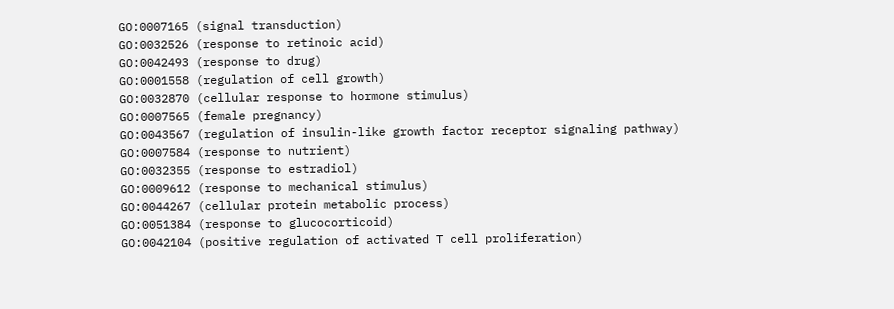GO:0007165 (signal transduction)
GO:0032526 (response to retinoic acid)
GO:0042493 (response to drug)
GO:0001558 (regulation of cell growth)
GO:0032870 (cellular response to hormone stimulus)
GO:0007565 (female pregnancy)
GO:0043567 (regulation of insulin-like growth factor receptor signaling pathway)
GO:0007584 (response to nutrient)
GO:0032355 (response to estradiol)
GO:0009612 (response to mechanical stimulus)
GO:0044267 (cellular protein metabolic process)
GO:0051384 (response to glucocorticoid)
GO:0042104 (positive regulation of activated T cell proliferation)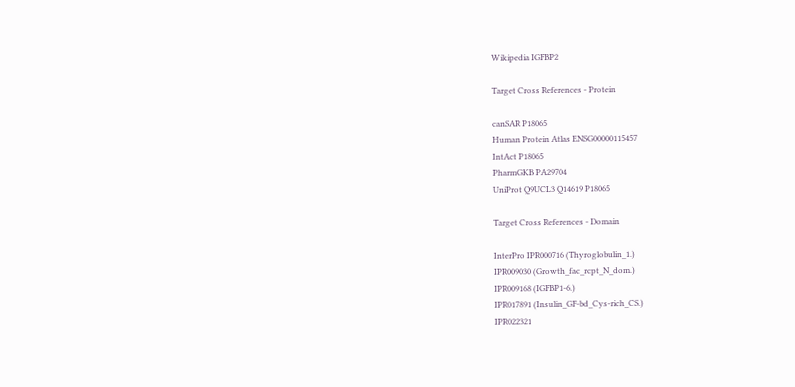Wikipedia IGFBP2

Target Cross References - Protein

canSAR P18065
Human Protein Atlas ENSG00000115457
IntAct P18065
PharmGKB PA29704
UniProt Q9UCL3 Q14619 P18065

Target Cross References - Domain

InterPro IPR000716 (Thyroglobulin_1.)
IPR009030 (Growth_fac_rcpt_N_dom.)
IPR009168 (IGFBP1-6.)
IPR017891 (Insulin_GF-bd_Cys-rich_CS.)
IPR022321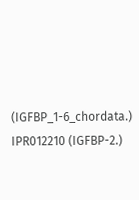(IGFBP_1-6_chordata.)
IPR012210 (IGFBP-2.)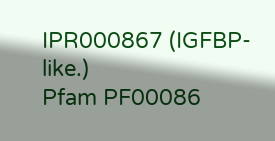IPR000867 (IGFBP-like.)
Pfam PF00086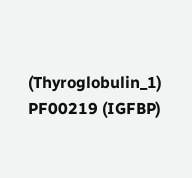(Thyroglobulin_1)
PF00219 (IGFBP)